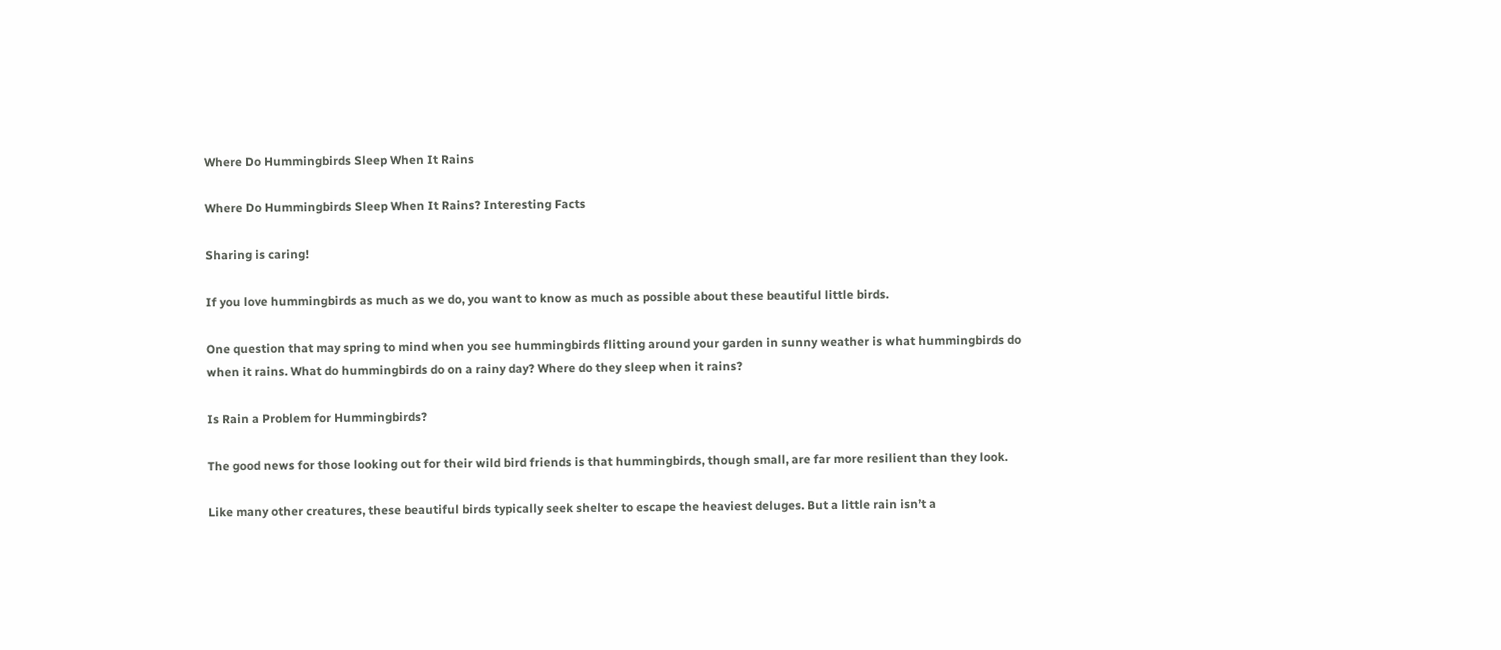Where Do Hummingbirds Sleep When It Rains

Where Do Hummingbirds Sleep When It Rains? Interesting Facts

Sharing is caring!

If you love hummingbirds as much as we do, you want to know as much as possible about these beautiful little birds.

One question that may spring to mind when you see hummingbirds flitting around your garden in sunny weather is what hummingbirds do when it rains. What do hummingbirds do on a rainy day? Where do they sleep when it rains?

Is Rain a Problem for Hummingbirds?

The good news for those looking out for their wild bird friends is that hummingbirds, though small, are far more resilient than they look.

Like many other creatures, these beautiful birds typically seek shelter to escape the heaviest deluges. But a little rain isn’t a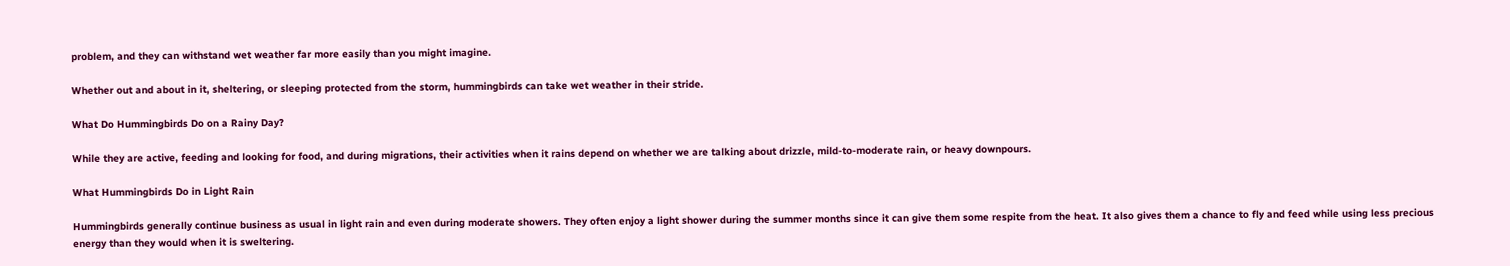problem, and they can withstand wet weather far more easily than you might imagine.

Whether out and about in it, sheltering, or sleeping protected from the storm, hummingbirds can take wet weather in their stride.

What Do Hummingbirds Do on a Rainy Day?

While they are active, feeding and looking for food, and during migrations, their activities when it rains depend on whether we are talking about drizzle, mild-to-moderate rain, or heavy downpours.

What Hummingbirds Do in Light Rain

Hummingbirds generally continue business as usual in light rain and even during moderate showers. They often enjoy a light shower during the summer months since it can give them some respite from the heat. It also gives them a chance to fly and feed while using less precious energy than they would when it is sweltering.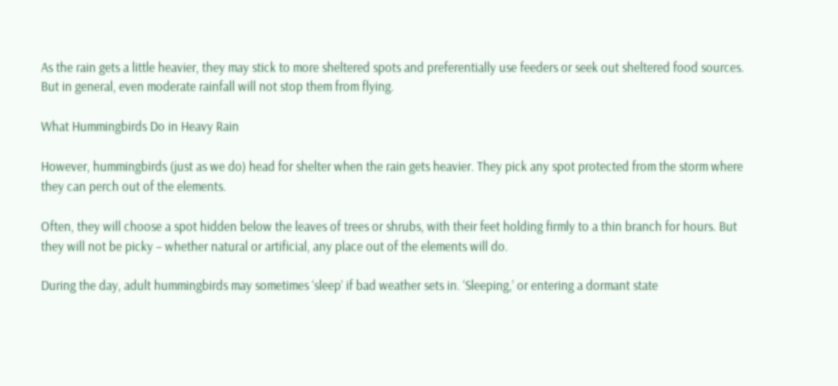As the rain gets a little heavier, they may stick to more sheltered spots and preferentially use feeders or seek out sheltered food sources. But in general, even moderate rainfall will not stop them from flying.

What Hummingbirds Do in Heavy Rain

However, hummingbirds (just as we do) head for shelter when the rain gets heavier. They pick any spot protected from the storm where they can perch out of the elements.

Often, they will choose a spot hidden below the leaves of trees or shrubs, with their feet holding firmly to a thin branch for hours. But they will not be picky – whether natural or artificial, any place out of the elements will do.

During the day, adult hummingbirds may sometimes ‘sleep’ if bad weather sets in. ‘Sleeping,’ or entering a dormant state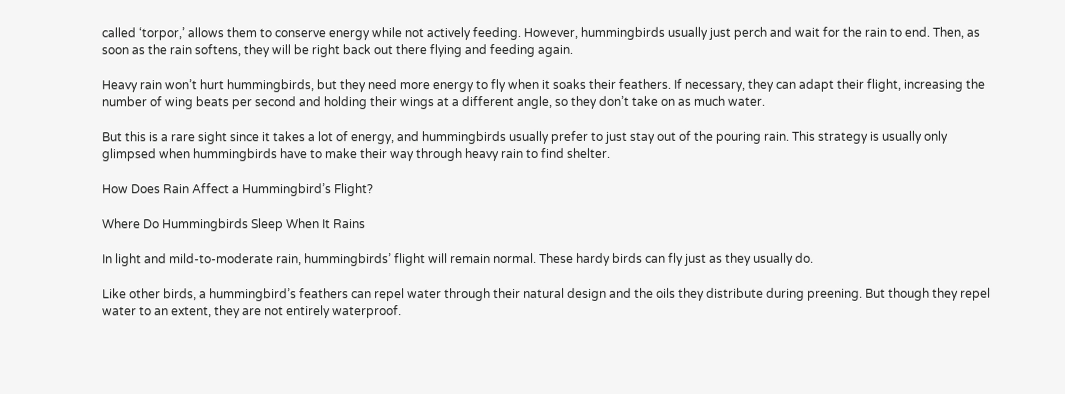called ‘torpor,’ allows them to conserve energy while not actively feeding. However, hummingbirds usually just perch and wait for the rain to end. Then, as soon as the rain softens, they will be right back out there flying and feeding again.

Heavy rain won’t hurt hummingbirds, but they need more energy to fly when it soaks their feathers. If necessary, they can adapt their flight, increasing the number of wing beats per second and holding their wings at a different angle, so they don’t take on as much water.

But this is a rare sight since it takes a lot of energy, and hummingbirds usually prefer to just stay out of the pouring rain. This strategy is usually only glimpsed when hummingbirds have to make their way through heavy rain to find shelter.

How Does Rain Affect a Hummingbird’s Flight?

Where Do Hummingbirds Sleep When It Rains

In light and mild-to-moderate rain, hummingbirds’ flight will remain normal. These hardy birds can fly just as they usually do.

Like other birds, a hummingbird’s feathers can repel water through their natural design and the oils they distribute during preening. But though they repel water to an extent, they are not entirely waterproof.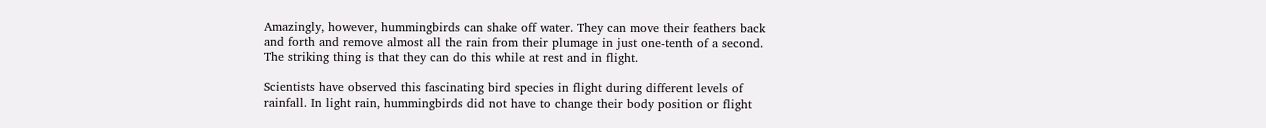Amazingly, however, hummingbirds can shake off water. They can move their feathers back and forth and remove almost all the rain from their plumage in just one-tenth of a second. The striking thing is that they can do this while at rest and in flight.

Scientists have observed this fascinating bird species in flight during different levels of rainfall. In light rain, hummingbirds did not have to change their body position or flight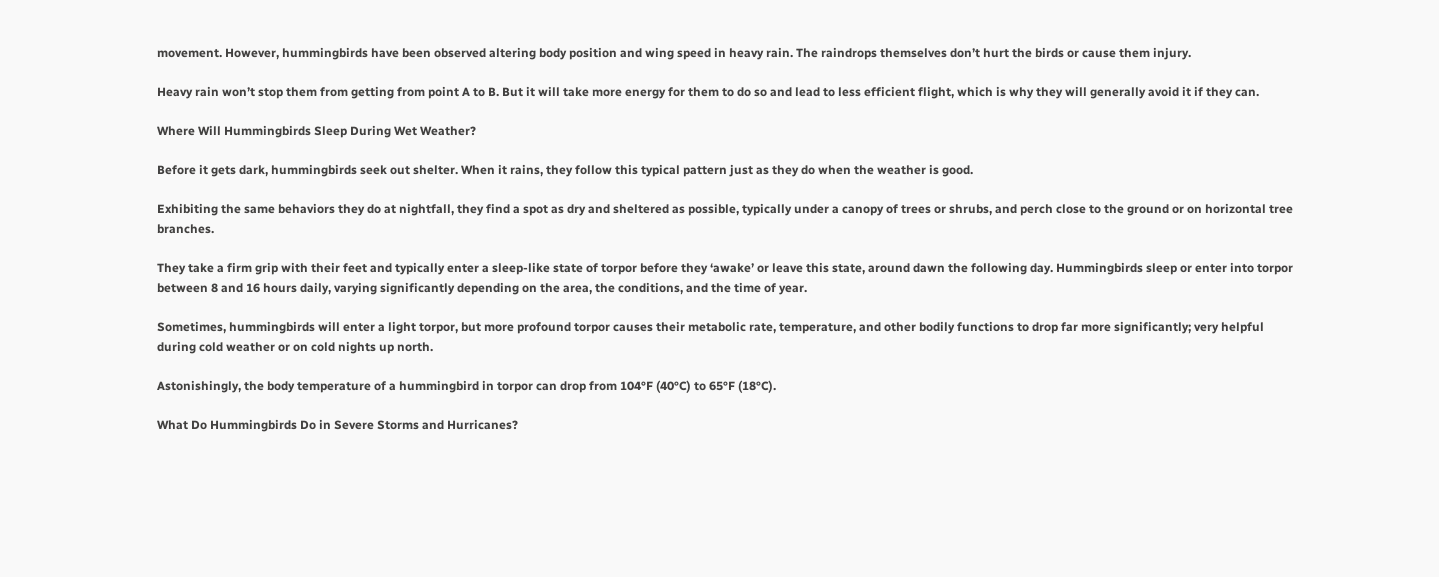movement. However, hummingbirds have been observed altering body position and wing speed in heavy rain. The raindrops themselves don’t hurt the birds or cause them injury.

Heavy rain won’t stop them from getting from point A to B. But it will take more energy for them to do so and lead to less efficient flight, which is why they will generally avoid it if they can.

Where Will Hummingbirds Sleep During Wet Weather?

Before it gets dark, hummingbirds seek out shelter. When it rains, they follow this typical pattern just as they do when the weather is good.

Exhibiting the same behaviors they do at nightfall, they find a spot as dry and sheltered as possible, typically under a canopy of trees or shrubs, and perch close to the ground or on horizontal tree branches.

They take a firm grip with their feet and typically enter a sleep-like state of torpor before they ‘awake’ or leave this state, around dawn the following day. Hummingbirds sleep or enter into torpor between 8 and 16 hours daily, varying significantly depending on the area, the conditions, and the time of year.

Sometimes, hummingbirds will enter a light torpor, but more profound torpor causes their metabolic rate, temperature, and other bodily functions to drop far more significantly; very helpful during cold weather or on cold nights up north.

Astonishingly, the body temperature of a hummingbird in torpor can drop from 104°F (40°C) to 65°F (18°C).

What Do Hummingbirds Do in Severe Storms and Hurricanes?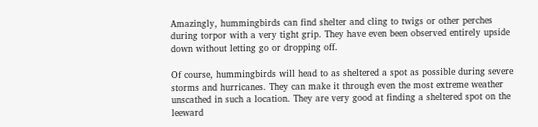Amazingly, hummingbirds can find shelter and cling to twigs or other perches during torpor with a very tight grip. They have even been observed entirely upside down without letting go or dropping off.

Of course, hummingbirds will head to as sheltered a spot as possible during severe storms and hurricanes. They can make it through even the most extreme weather unscathed in such a location. They are very good at finding a sheltered spot on the leeward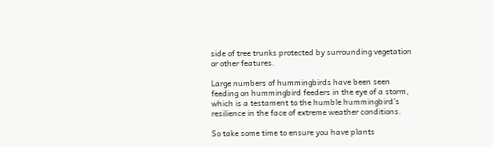side of tree trunks protected by surrounding vegetation or other features.

Large numbers of hummingbirds have been seen feeding on hummingbird feeders in the eye of a storm, which is a testament to the humble hummingbird’s resilience in the face of extreme weather conditions.

So take some time to ensure you have plants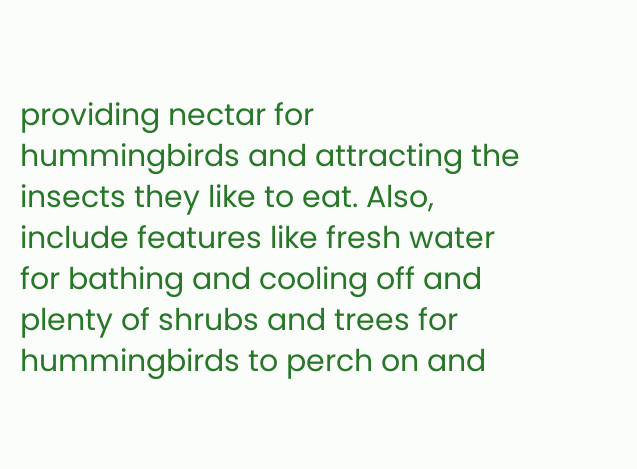providing nectar for hummingbirds and attracting the insects they like to eat. Also, include features like fresh water for bathing and cooling off and plenty of shrubs and trees for hummingbirds to perch on and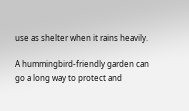use as shelter when it rains heavily.

A hummingbird-friendly garden can go a long way to protect and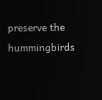preserve the hummingbirds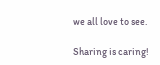we all love to see.

Sharing is caring!